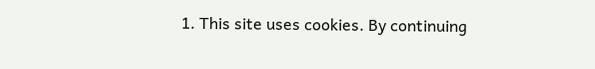1. This site uses cookies. By continuing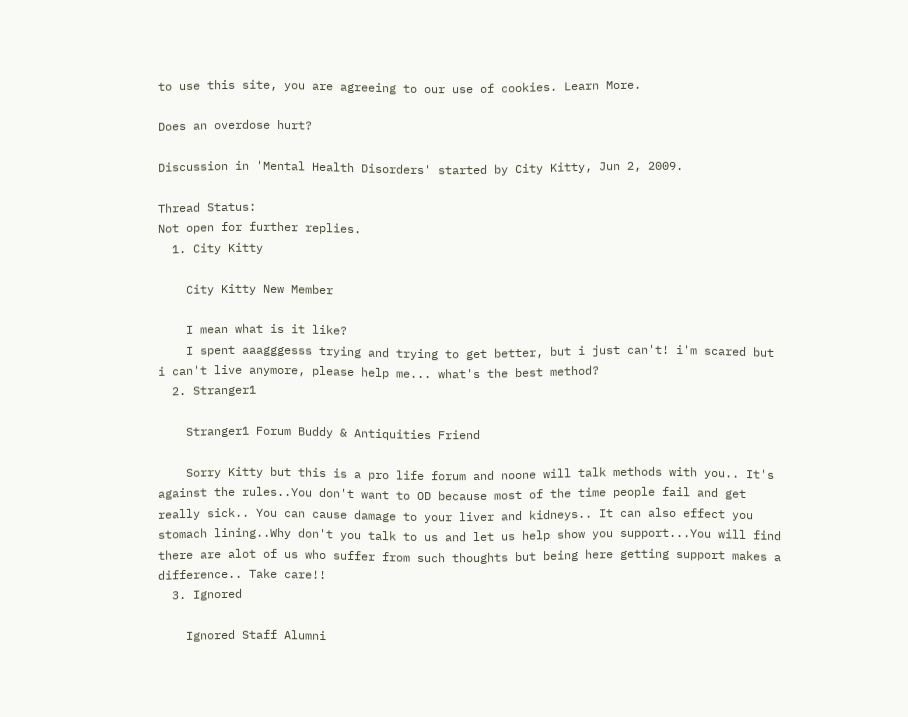to use this site, you are agreeing to our use of cookies. Learn More.

Does an overdose hurt?

Discussion in 'Mental Health Disorders' started by City Kitty, Jun 2, 2009.

Thread Status:
Not open for further replies.
  1. City Kitty

    City Kitty New Member

    I mean what is it like?
    I spent aaagggesss trying and trying to get better, but i just can't! i'm scared but i can't live anymore, please help me... what's the best method?
  2. Stranger1

    Stranger1 Forum Buddy & Antiquities Friend

    Sorry Kitty but this is a pro life forum and noone will talk methods with you.. It's against the rules..You don't want to OD because most of the time people fail and get really sick.. You can cause damage to your liver and kidneys.. It can also effect you stomach lining..Why don't you talk to us and let us help show you support...You will find there are alot of us who suffer from such thoughts but being here getting support makes a difference.. Take care!!
  3. Ignored

    Ignored Staff Alumni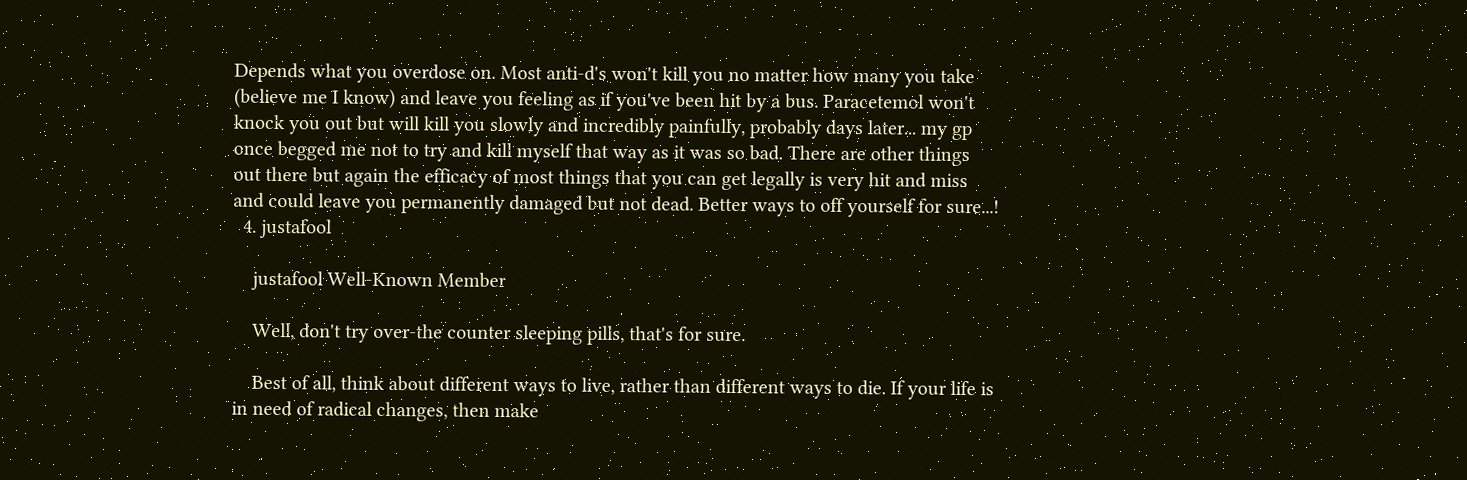Depends what you overdose on. Most anti-d's won't kill you no matter how many you take (believe me I know) and leave you feeling as if you've been hit by a bus. Paracetemol won't knock you out but will kill you slowly and incredibly painfully, probably days later... my gp once begged me not to try and kill myself that way as it was so bad. There are other things out there but again the efficacy of most things that you can get legally is very hit and miss and could leave you permanently damaged but not dead. Better ways to off yourself for sure...!
  4. justafool

    justafool Well-Known Member

    Well, don't try over-the counter sleeping pills, that's for sure.

    Best of all, think about different ways to live, rather than different ways to die. If your life is in need of radical changes, then make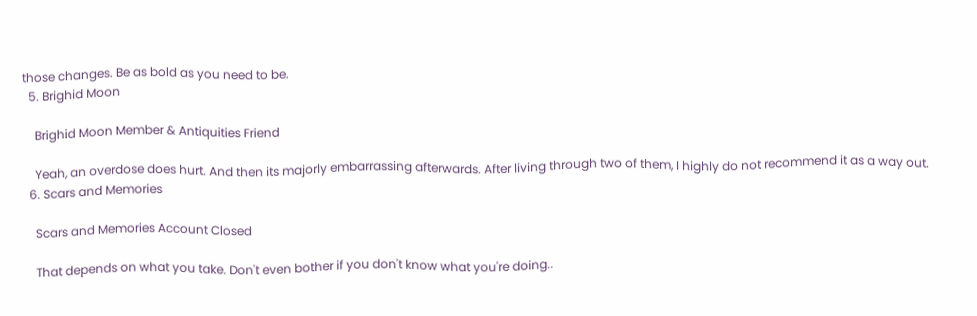those changes. Be as bold as you need to be.
  5. Brighid Moon

    Brighid Moon Member & Antiquities Friend

    Yeah, an overdose does hurt. And then its majorly embarrassing afterwards. After living through two of them, I highly do not recommend it as a way out.
  6. Scars and Memories

    Scars and Memories Account Closed

    That depends on what you take. Don't even bother if you don't know what you're doing..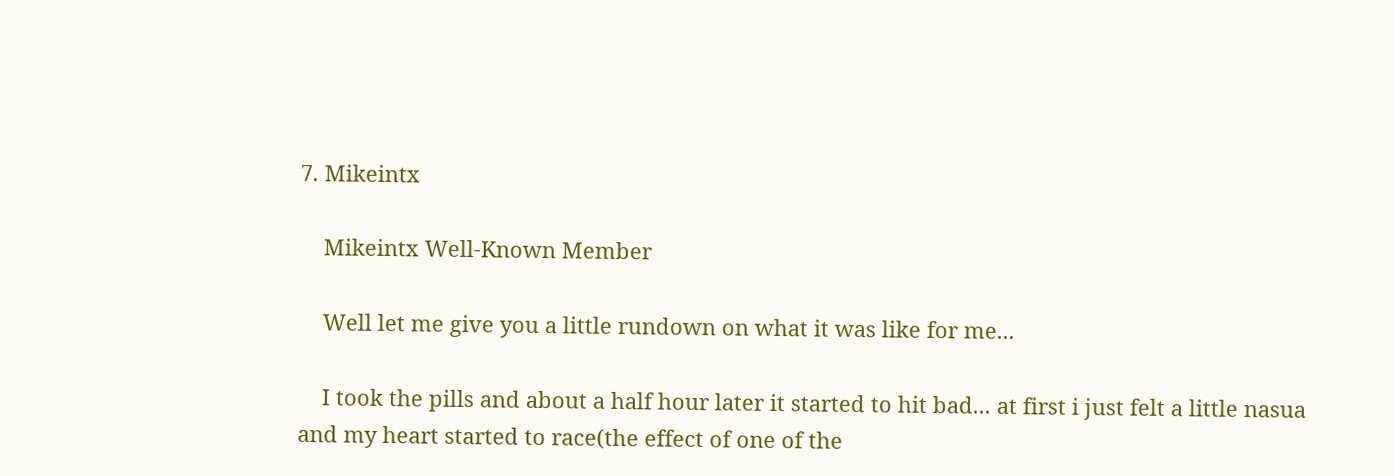7. Mikeintx

    Mikeintx Well-Known Member

    Well let me give you a little rundown on what it was like for me...

    I took the pills and about a half hour later it started to hit bad... at first i just felt a little nasua and my heart started to race(the effect of one of the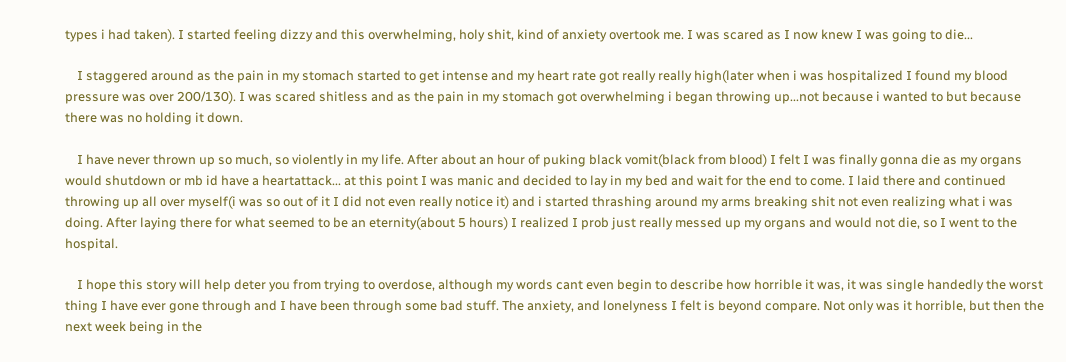types i had taken). I started feeling dizzy and this overwhelming, holy shit, kind of anxiety overtook me. I was scared as I now knew I was going to die...

    I staggered around as the pain in my stomach started to get intense and my heart rate got really really high(later when i was hospitalized I found my blood pressure was over 200/130). I was scared shitless and as the pain in my stomach got overwhelming i began throwing up...not because i wanted to but because there was no holding it down.

    I have never thrown up so much, so violently in my life. After about an hour of puking black vomit(black from blood) I felt I was finally gonna die as my organs would shutdown or mb id have a heartattack... at this point I was manic and decided to lay in my bed and wait for the end to come. I laid there and continued throwing up all over myself(i was so out of it I did not even really notice it) and i started thrashing around my arms breaking shit not even realizing what i was doing. After laying there for what seemed to be an eternity(about 5 hours) I realized I prob just really messed up my organs and would not die, so I went to the hospital.

    I hope this story will help deter you from trying to overdose, although my words cant even begin to describe how horrible it was, it was single handedly the worst thing I have ever gone through and I have been through some bad stuff. The anxiety, and lonelyness I felt is beyond compare. Not only was it horrible, but then the next week being in the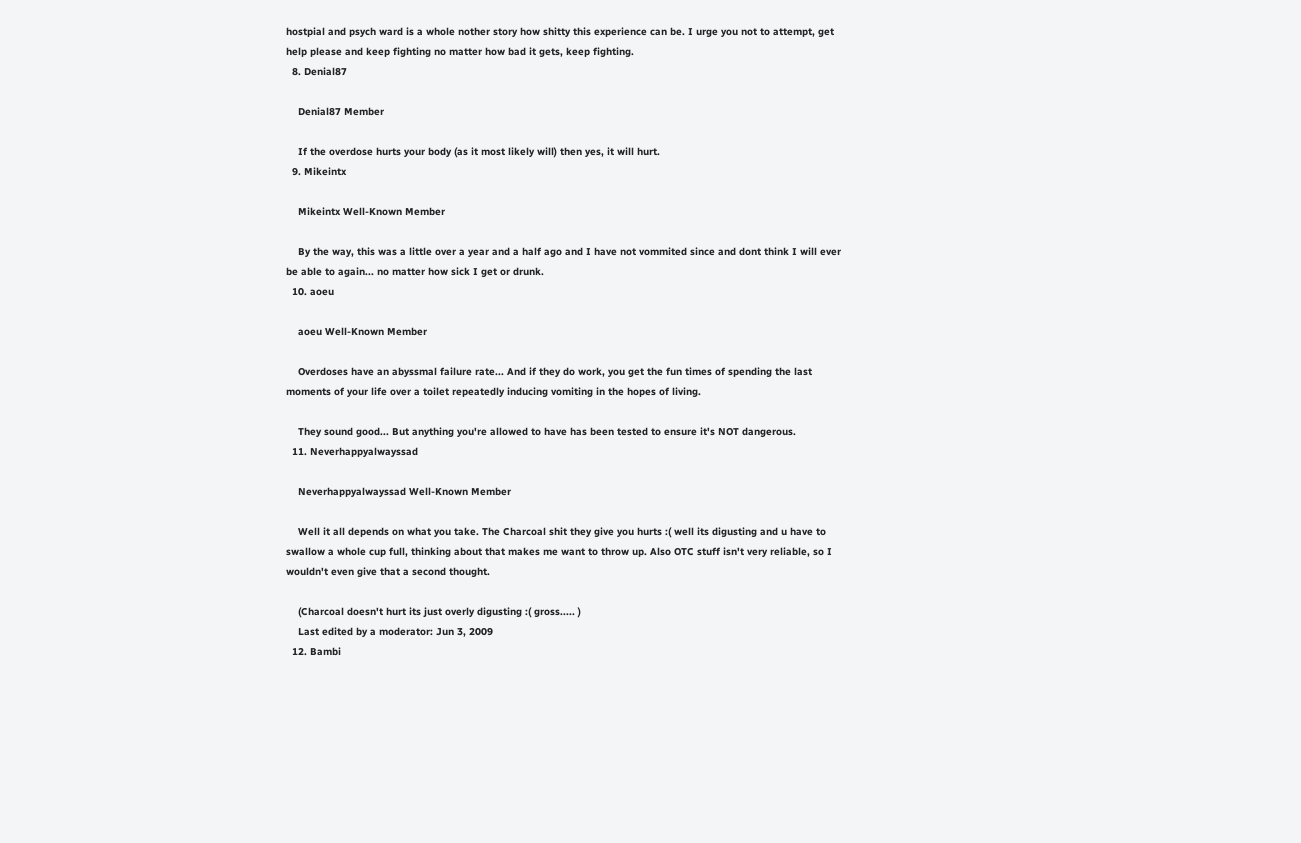hostpial and psych ward is a whole nother story how shitty this experience can be. I urge you not to attempt, get help please and keep fighting no matter how bad it gets, keep fighting.
  8. Denial87

    Denial87 Member

    If the overdose hurts your body (as it most likely will) then yes, it will hurt.
  9. Mikeintx

    Mikeintx Well-Known Member

    By the way, this was a little over a year and a half ago and I have not vommited since and dont think I will ever be able to again... no matter how sick I get or drunk.
  10. aoeu

    aoeu Well-Known Member

    Overdoses have an abyssmal failure rate... And if they do work, you get the fun times of spending the last moments of your life over a toilet repeatedly inducing vomiting in the hopes of living.

    They sound good... But anything you're allowed to have has been tested to ensure it's NOT dangerous.
  11. Neverhappyalwayssad

    Neverhappyalwayssad Well-Known Member

    Well it all depends on what you take. The Charcoal shit they give you hurts :( well its digusting and u have to swallow a whole cup full, thinking about that makes me want to throw up. Also OTC stuff isn't very reliable, so I wouldn't even give that a second thought.

    (Charcoal doesn't hurt its just overly digusting :( gross..... )
    Last edited by a moderator: Jun 3, 2009
  12. Bambi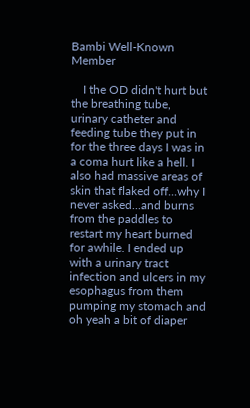Bambi Well-Known Member

    I the OD didn't hurt but the breathing tube, urinary catheter and feeding tube they put in for the three days I was in a coma hurt like a hell. I also had massive areas of skin that flaked off...why I never asked...and burns from the paddles to restart my heart burned for awhile. I ended up with a urinary tract infection and ulcers in my esophagus from them pumping my stomach and oh yeah a bit of diaper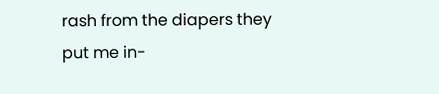rash from the diapers they put me in-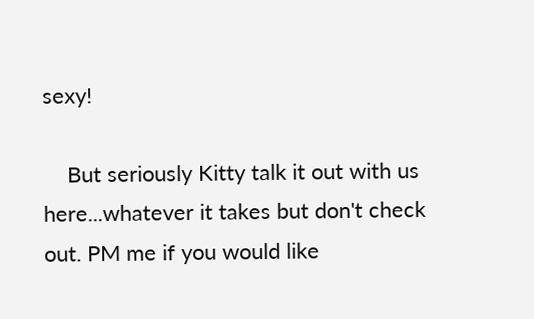sexy!

    But seriously Kitty talk it out with us here...whatever it takes but don't check out. PM me if you would like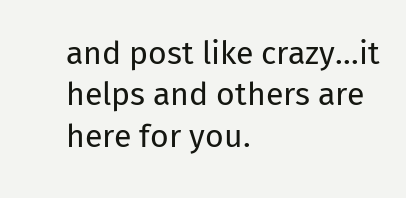and post like crazy...it helps and others are here for you.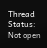Thread Status:
Not open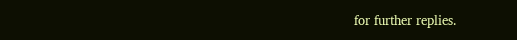for further replies.